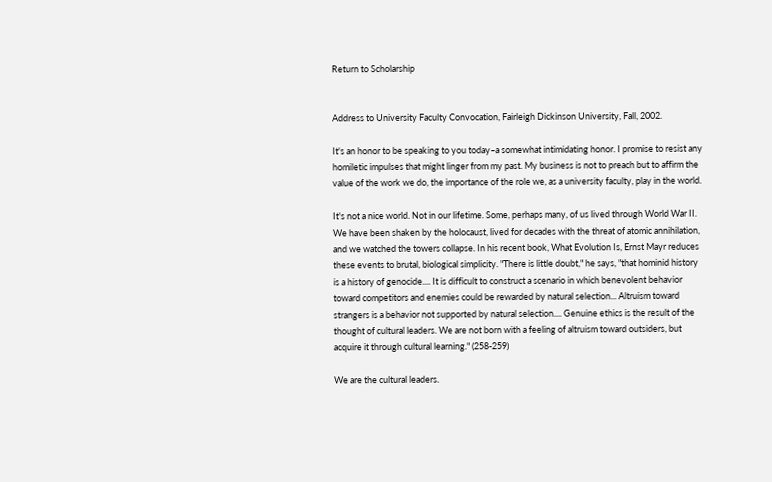Return to Scholarship


Address to University Faculty Convocation, Fairleigh Dickinson University, Fall, 2002.

It's an honor to be speaking to you today–a somewhat intimidating honor. I promise to resist any homiletic impulses that might linger from my past. My business is not to preach but to affirm the value of the work we do, the importance of the role we, as a university faculty, play in the world.

It's not a nice world. Not in our lifetime. Some, perhaps many, of us lived through World War II. We have been shaken by the holocaust, lived for decades with the threat of atomic annihilation, and we watched the towers collapse. In his recent book, What Evolution Is, Ernst Mayr reduces these events to brutal, biological simplicity. "There is little doubt," he says, "that hominid history is a history of genocide.... It is difficult to construct a scenario in which benevolent behavior toward competitors and enemies could be rewarded by natural selection... Altruism toward strangers is a behavior not supported by natural selection.... Genuine ethics is the result of the thought of cultural leaders. We are not born with a feeling of altruism toward outsiders, but acquire it through cultural learning." (258-259)

We are the cultural leaders.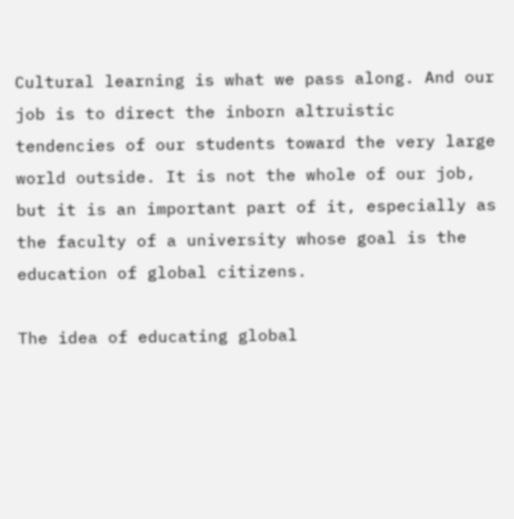Cultural learning is what we pass along. And our job is to direct the inborn altruistic tendencies of our students toward the very large world outside. It is not the whole of our job, but it is an important part of it, especially as the faculty of a university whose goal is the education of global citizens.

The idea of educating global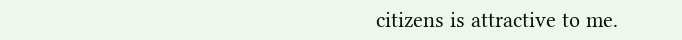citizens is attractive to me.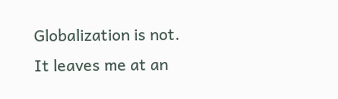Globalization is not. It leaves me at an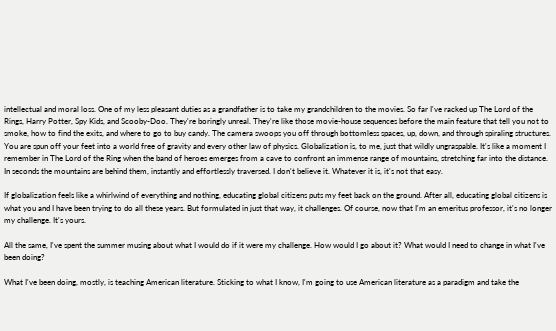intellectual and moral loss. One of my less pleasant duties as a grandfather is to take my grandchildren to the movies. So far I've racked up The Lord of the Rings, Harry Potter, Spy Kids, and Scooby-Doo. They're boringly unreal. They're like those movie-house sequences before the main feature that tell you not to smoke, how to find the exits, and where to go to buy candy. The camera swoops you off through bottomless spaces, up, down, and through spiraling structures. You are spun off your feet into a world free of gravity and every other law of physics. Globalization is, to me, just that wildly ungraspable. It's like a moment I remember in The Lord of the Ring when the band of heroes emerges from a cave to confront an immense range of mountains, stretching far into the distance. In seconds the mountains are behind them, instantly and effortlessly traversed. I don't believe it. Whatever it is, it's not that easy.

If globalization feels like a whirlwind of everything and nothing, educating global citizens puts my feet back on the ground. After all, educating global citizens is what you and I have been trying to do all these years. But formulated in just that way, it challenges. Of course, now that I'm an emeritus professor, it's no longer my challenge. It's yours.

All the same, I've spent the summer musing about what I would do if it were my challenge. How would I go about it? What would I need to change in what I've been doing?

What I've been doing, mostly, is teaching American literature. Sticking to what I know, I'm going to use American literature as a paradigm and take the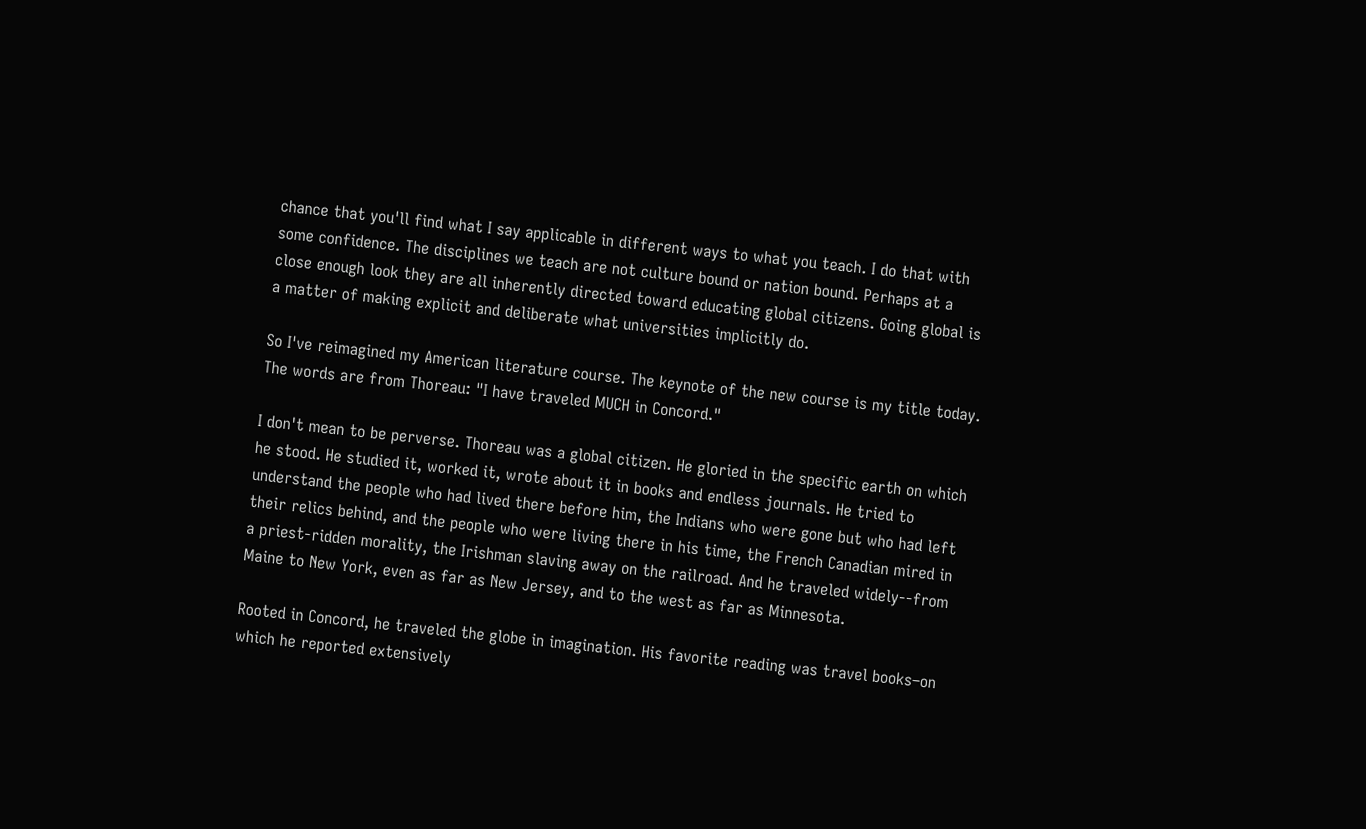chance that you'll find what I say applicable in different ways to what you teach. I do that with some confidence. The disciplines we teach are not culture bound or nation bound. Perhaps at a close enough look they are all inherently directed toward educating global citizens. Going global is a matter of making explicit and deliberate what universities implicitly do.

So I've reimagined my American literature course. The keynote of the new course is my title today. The words are from Thoreau: "I have traveled MUCH in Concord."

I don't mean to be perverse. Thoreau was a global citizen. He gloried in the specific earth on which he stood. He studied it, worked it, wrote about it in books and endless journals. He tried to understand the people who had lived there before him, the Indians who were gone but who had left their relics behind, and the people who were living there in his time, the French Canadian mired in a priest-ridden morality, the Irishman slaving away on the railroad. And he traveled widely--from Maine to New York, even as far as New Jersey, and to the west as far as Minnesota.

Rooted in Concord, he traveled the globe in imagination. His favorite reading was travel books–on which he reported extensively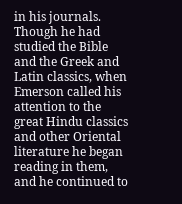in his journals. Though he had studied the Bible and the Greek and Latin classics, when Emerson called his attention to the great Hindu classics and other Oriental literature he began reading in them, and he continued to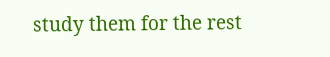study them for the rest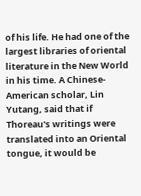of his life. He had one of the largest libraries of oriental literature in the New World in his time. A Chinese-American scholar, Lin Yutang, said that if Thoreau's writings were translated into an Oriental tongue, it would be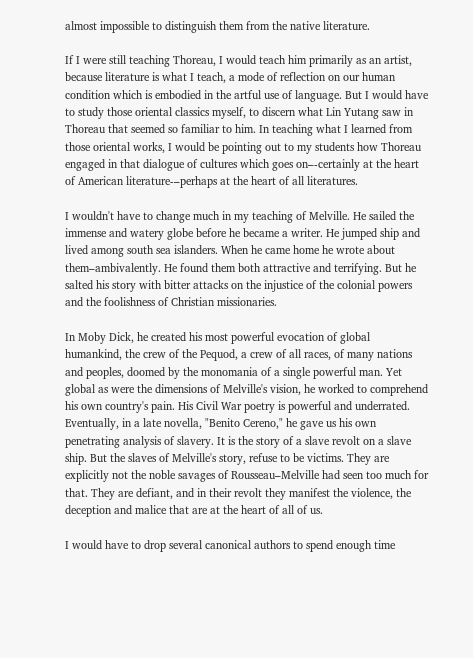almost impossible to distinguish them from the native literature.

If I were still teaching Thoreau, I would teach him primarily as an artist, because literature is what I teach, a mode of reflection on our human condition which is embodied in the artful use of language. But I would have to study those oriental classics myself, to discern what Lin Yutang saw in Thoreau that seemed so familiar to him. In teaching what I learned from those oriental works, I would be pointing out to my students how Thoreau engaged in that dialogue of cultures which goes on–-certainly at the heart of American literature-–perhaps at the heart of all literatures.

I wouldn't have to change much in my teaching of Melville. He sailed the immense and watery globe before he became a writer. He jumped ship and lived among south sea islanders. When he came home he wrote about them–ambivalently. He found them both attractive and terrifying. But he salted his story with bitter attacks on the injustice of the colonial powers and the foolishness of Christian missionaries.

In Moby Dick, he created his most powerful evocation of global humankind, the crew of the Pequod, a crew of all races, of many nations and peoples, doomed by the monomania of a single powerful man. Yet global as were the dimensions of Melville's vision, he worked to comprehend his own country's pain. His Civil War poetry is powerful and underrated. Eventually, in a late novella, "Benito Cereno," he gave us his own penetrating analysis of slavery. It is the story of a slave revolt on a slave ship. But the slaves of Melville's story, refuse to be victims. They are explicitly not the noble savages of Rousseau–Melville had seen too much for that. They are defiant, and in their revolt they manifest the violence, the deception and malice that are at the heart of all of us.

I would have to drop several canonical authors to spend enough time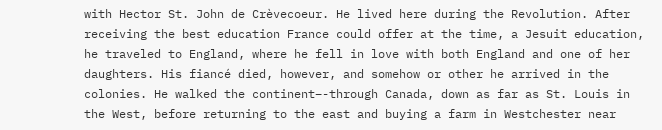with Hector St. John de Crèvecoeur. He lived here during the Revolution. After receiving the best education France could offer at the time, a Jesuit education, he traveled to England, where he fell in love with both England and one of her daughters. His fiancé died, however, and somehow or other he arrived in the colonies. He walked the continent–-through Canada, down as far as St. Louis in the West, before returning to the east and buying a farm in Westchester near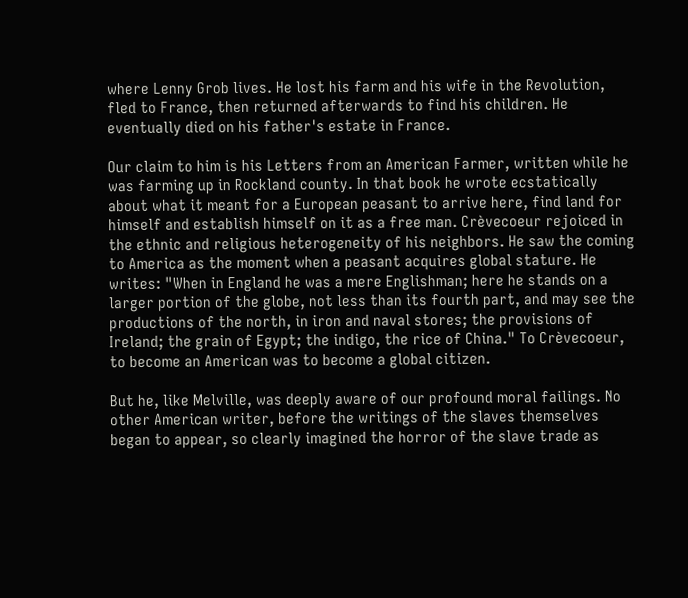where Lenny Grob lives. He lost his farm and his wife in the Revolution, fled to France, then returned afterwards to find his children. He eventually died on his father's estate in France.

Our claim to him is his Letters from an American Farmer, written while he was farming up in Rockland county. In that book he wrote ecstatically about what it meant for a European peasant to arrive here, find land for himself and establish himself on it as a free man. Crèvecoeur rejoiced in the ethnic and religious heterogeneity of his neighbors. He saw the coming to America as the moment when a peasant acquires global stature. He writes: "When in England he was a mere Englishman; here he stands on a larger portion of the globe, not less than its fourth part, and may see the productions of the north, in iron and naval stores; the provisions of Ireland; the grain of Egypt; the indigo, the rice of China." To Crèvecoeur, to become an American was to become a global citizen.

But he, like Melville, was deeply aware of our profound moral failings. No other American writer, before the writings of the slaves themselves began to appear, so clearly imagined the horror of the slave trade as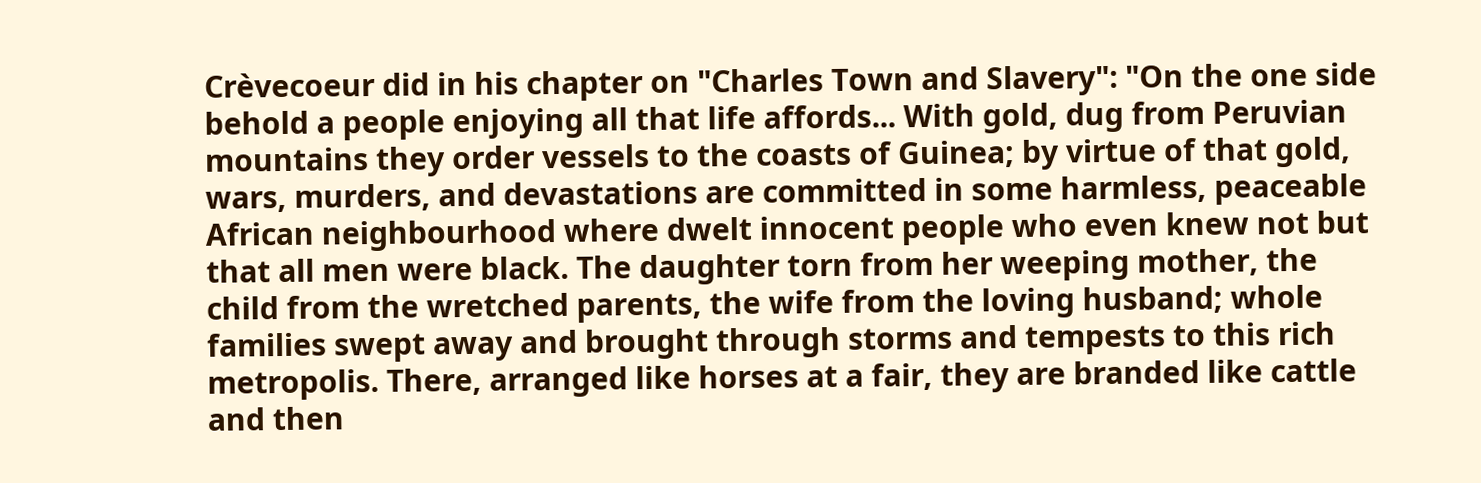Crèvecoeur did in his chapter on "Charles Town and Slavery": "On the one side behold a people enjoying all that life affords... With gold, dug from Peruvian mountains they order vessels to the coasts of Guinea; by virtue of that gold, wars, murders, and devastations are committed in some harmless, peaceable African neighbourhood where dwelt innocent people who even knew not but that all men were black. The daughter torn from her weeping mother, the child from the wretched parents, the wife from the loving husband; whole families swept away and brought through storms and tempests to this rich metropolis. There, arranged like horses at a fair, they are branded like cattle and then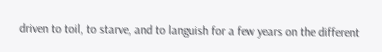driven to toil, to starve, and to languish for a few years on the different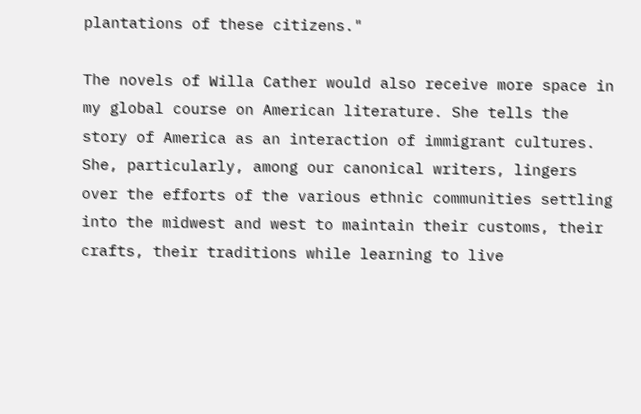plantations of these citizens."

The novels of Willa Cather would also receive more space in my global course on American literature. She tells the story of America as an interaction of immigrant cultures. She, particularly, among our canonical writers, lingers over the efforts of the various ethnic communities settling into the midwest and west to maintain their customs, their crafts, their traditions while learning to live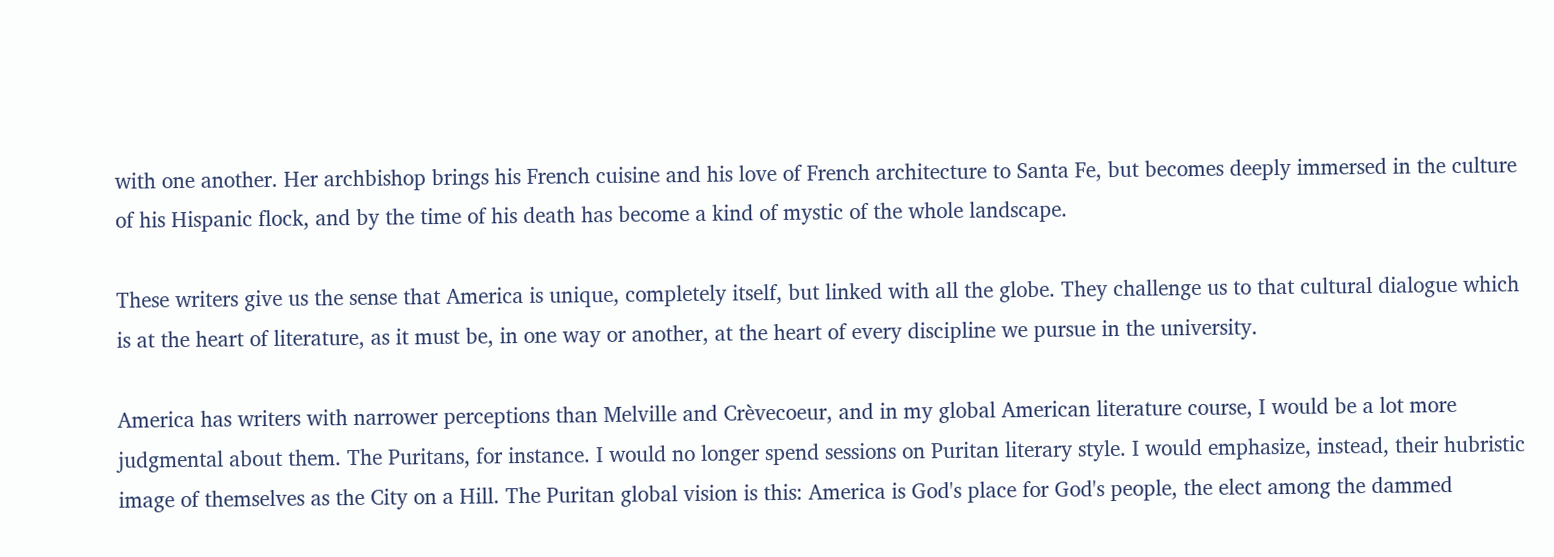with one another. Her archbishop brings his French cuisine and his love of French architecture to Santa Fe, but becomes deeply immersed in the culture of his Hispanic flock, and by the time of his death has become a kind of mystic of the whole landscape.

These writers give us the sense that America is unique, completely itself, but linked with all the globe. They challenge us to that cultural dialogue which is at the heart of literature, as it must be, in one way or another, at the heart of every discipline we pursue in the university.

America has writers with narrower perceptions than Melville and Crèvecoeur, and in my global American literature course, I would be a lot more judgmental about them. The Puritans, for instance. I would no longer spend sessions on Puritan literary style. I would emphasize, instead, their hubristic image of themselves as the City on a Hill. The Puritan global vision is this: America is God's place for God's people, the elect among the dammed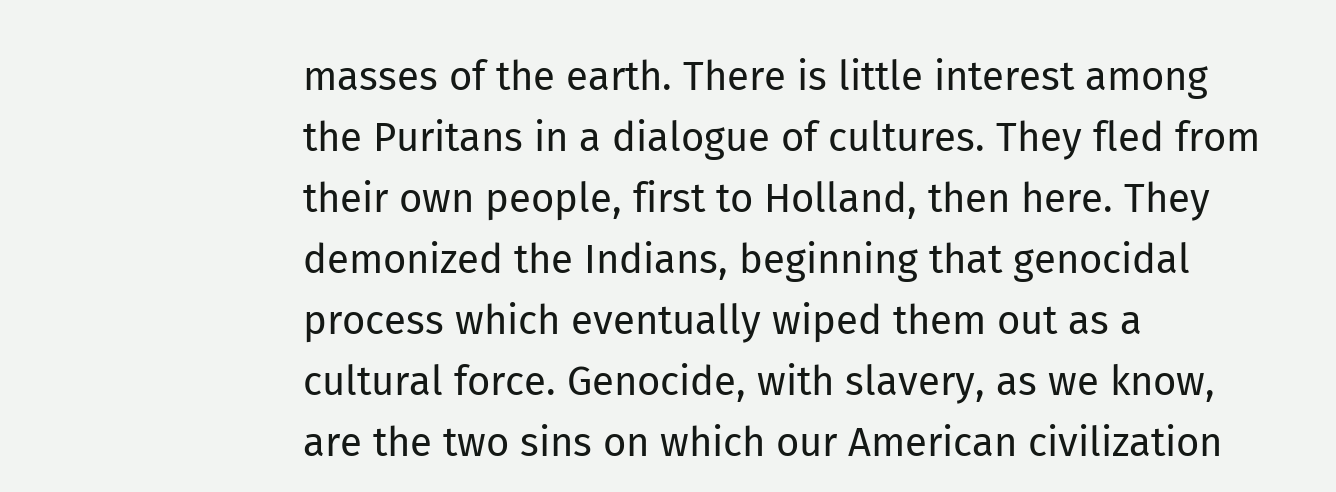masses of the earth. There is little interest among the Puritans in a dialogue of cultures. They fled from their own people, first to Holland, then here. They demonized the Indians, beginning that genocidal process which eventually wiped them out as a cultural force. Genocide, with slavery, as we know, are the two sins on which our American civilization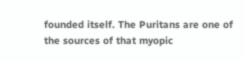founded itself. The Puritans are one of the sources of that myopic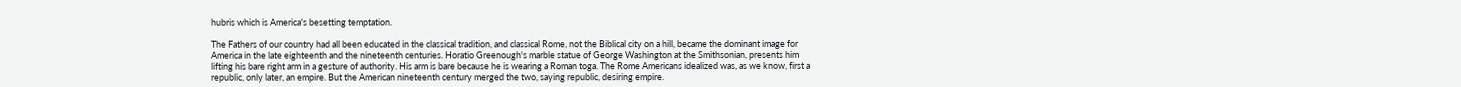hubris which is America's besetting temptation.

The Fathers of our country had all been educated in the classical tradition, and classical Rome, not the Biblical city on a hill, became the dominant image for America in the late eighteenth and the nineteenth centuries. Horatio Greenough's marble statue of George Washington at the Smithsonian, presents him lifting his bare right arm in a gesture of authority. His arm is bare because he is wearing a Roman toga. The Rome Americans idealized was, as we know, first a republic, only later, an empire. But the American nineteenth century merged the two, saying republic, desiring empire.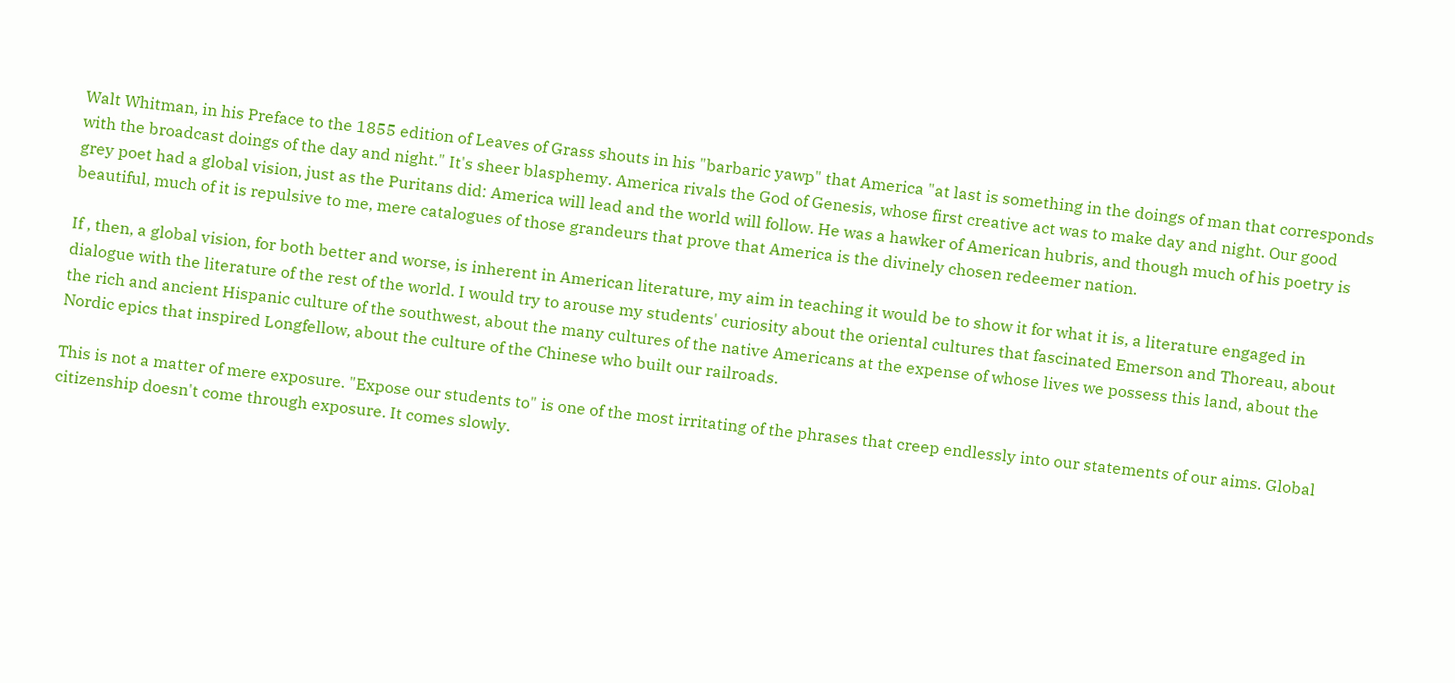Walt Whitman, in his Preface to the 1855 edition of Leaves of Grass shouts in his "barbaric yawp" that America "at last is something in the doings of man that corresponds with the broadcast doings of the day and night." It's sheer blasphemy. America rivals the God of Genesis, whose first creative act was to make day and night. Our good grey poet had a global vision, just as the Puritans did: America will lead and the world will follow. He was a hawker of American hubris, and though much of his poetry is beautiful, much of it is repulsive to me, mere catalogues of those grandeurs that prove that America is the divinely chosen redeemer nation.

If , then, a global vision, for both better and worse, is inherent in American literature, my aim in teaching it would be to show it for what it is, a literature engaged in dialogue with the literature of the rest of the world. I would try to arouse my students' curiosity about the oriental cultures that fascinated Emerson and Thoreau, about the rich and ancient Hispanic culture of the southwest, about the many cultures of the native Americans at the expense of whose lives we possess this land, about the Nordic epics that inspired Longfellow, about the culture of the Chinese who built our railroads.

This is not a matter of mere exposure. "Expose our students to" is one of the most irritating of the phrases that creep endlessly into our statements of our aims. Global citizenship doesn't come through exposure. It comes slowly.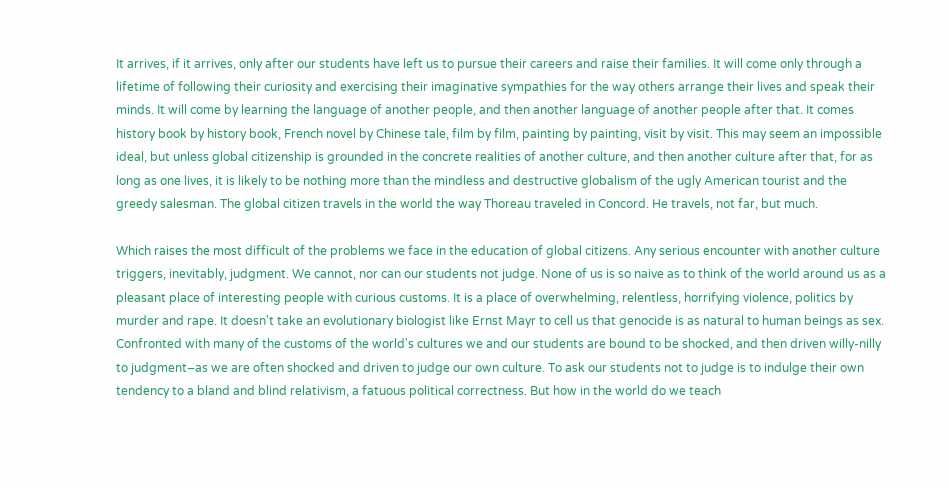It arrives, if it arrives, only after our students have left us to pursue their careers and raise their families. It will come only through a lifetime of following their curiosity and exercising their imaginative sympathies for the way others arrange their lives and speak their minds. It will come by learning the language of another people, and then another language of another people after that. It comes history book by history book, French novel by Chinese tale, film by film, painting by painting, visit by visit. This may seem an impossible ideal, but unless global citizenship is grounded in the concrete realities of another culture, and then another culture after that, for as long as one lives, it is likely to be nothing more than the mindless and destructive globalism of the ugly American tourist and the greedy salesman. The global citizen travels in the world the way Thoreau traveled in Concord. He travels, not far, but much.

Which raises the most difficult of the problems we face in the education of global citizens. Any serious encounter with another culture triggers, inevitably, judgment. We cannot, nor can our students not judge. None of us is so naive as to think of the world around us as a pleasant place of interesting people with curious customs. It is a place of overwhelming, relentless, horrifying violence, politics by murder and rape. It doesn't take an evolutionary biologist like Ernst Mayr to cell us that genocide is as natural to human beings as sex. Confronted with many of the customs of the world's cultures we and our students are bound to be shocked, and then driven willy-nilly to judgment–as we are often shocked and driven to judge our own culture. To ask our students not to judge is to indulge their own tendency to a bland and blind relativism, a fatuous political correctness. But how in the world do we teach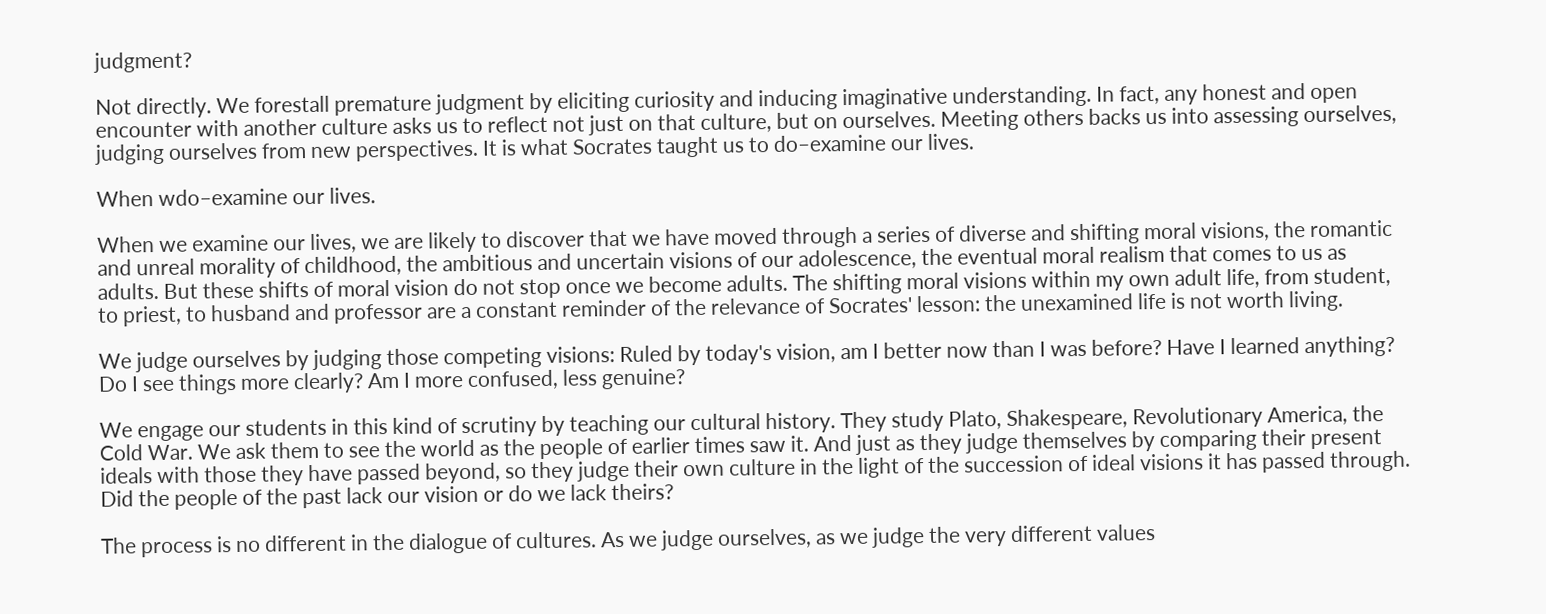judgment?

Not directly. We forestall premature judgment by eliciting curiosity and inducing imaginative understanding. In fact, any honest and open encounter with another culture asks us to reflect not just on that culture, but on ourselves. Meeting others backs us into assessing ourselves, judging ourselves from new perspectives. It is what Socrates taught us to do–examine our lives.

When wdo–examine our lives.

When we examine our lives, we are likely to discover that we have moved through a series of diverse and shifting moral visions, the romantic and unreal morality of childhood, the ambitious and uncertain visions of our adolescence, the eventual moral realism that comes to us as adults. But these shifts of moral vision do not stop once we become adults. The shifting moral visions within my own adult life, from student, to priest, to husband and professor are a constant reminder of the relevance of Socrates' lesson: the unexamined life is not worth living.

We judge ourselves by judging those competing visions: Ruled by today's vision, am I better now than I was before? Have I learned anything? Do I see things more clearly? Am I more confused, less genuine?

We engage our students in this kind of scrutiny by teaching our cultural history. They study Plato, Shakespeare, Revolutionary America, the Cold War. We ask them to see the world as the people of earlier times saw it. And just as they judge themselves by comparing their present ideals with those they have passed beyond, so they judge their own culture in the light of the succession of ideal visions it has passed through. Did the people of the past lack our vision or do we lack theirs?

The process is no different in the dialogue of cultures. As we judge ourselves, as we judge the very different values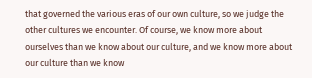that governed the various eras of our own culture, so we judge the other cultures we encounter. Of course, we know more about ourselves than we know about our culture, and we know more about our culture than we know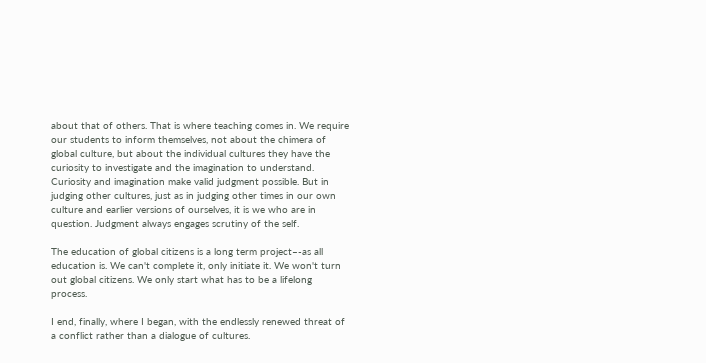about that of others. That is where teaching comes in. We require our students to inform themselves, not about the chimera of global culture, but about the individual cultures they have the curiosity to investigate and the imagination to understand. Curiosity and imagination make valid judgment possible. But in judging other cultures, just as in judging other times in our own culture and earlier versions of ourselves, it is we who are in question. Judgment always engages scrutiny of the self.

The education of global citizens is a long term project–-as all education is. We can't complete it, only initiate it. We won't turn out global citizens. We only start what has to be a lifelong process.

I end, finally, where I began, with the endlessly renewed threat of a conflict rather than a dialogue of cultures.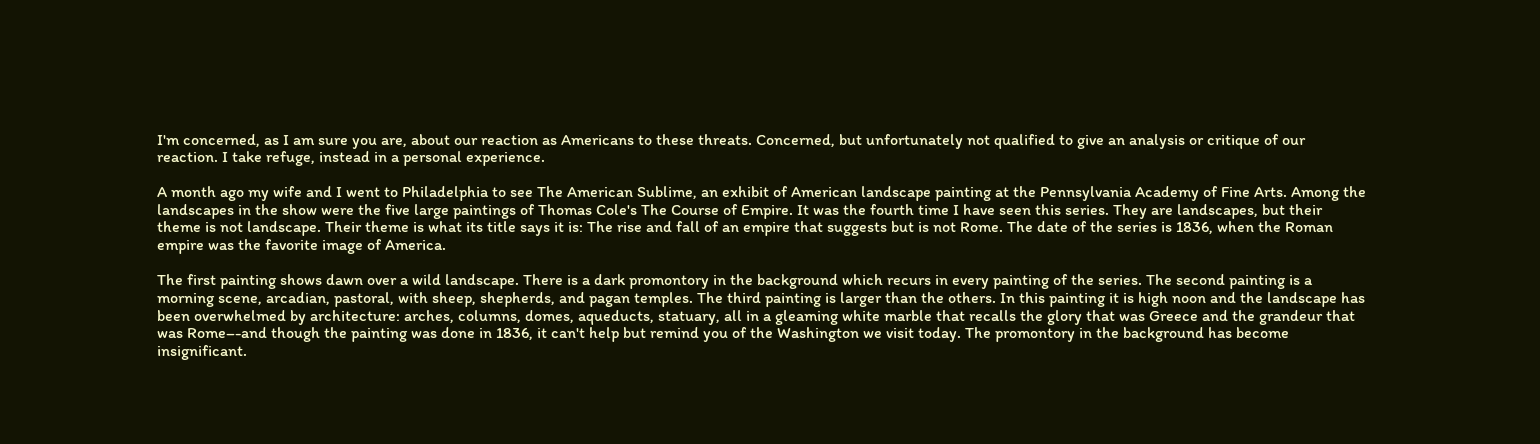I'm concerned, as I am sure you are, about our reaction as Americans to these threats. Concerned, but unfortunately not qualified to give an analysis or critique of our reaction. I take refuge, instead in a personal experience.

A month ago my wife and I went to Philadelphia to see The American Sublime, an exhibit of American landscape painting at the Pennsylvania Academy of Fine Arts. Among the landscapes in the show were the five large paintings of Thomas Cole's The Course of Empire. It was the fourth time I have seen this series. They are landscapes, but their theme is not landscape. Their theme is what its title says it is: The rise and fall of an empire that suggests but is not Rome. The date of the series is 1836, when the Roman empire was the favorite image of America.

The first painting shows dawn over a wild landscape. There is a dark promontory in the background which recurs in every painting of the series. The second painting is a morning scene, arcadian, pastoral, with sheep, shepherds, and pagan temples. The third painting is larger than the others. In this painting it is high noon and the landscape has been overwhelmed by architecture: arches, columns, domes, aqueducts, statuary, all in a gleaming white marble that recalls the glory that was Greece and the grandeur that was Rome–-and though the painting was done in 1836, it can't help but remind you of the Washington we visit today. The promontory in the background has become insignificant.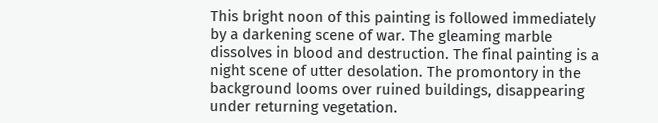This bright noon of this painting is followed immediately by a darkening scene of war. The gleaming marble dissolves in blood and destruction. The final painting is a night scene of utter desolation. The promontory in the background looms over ruined buildings, disappearing under returning vegetation.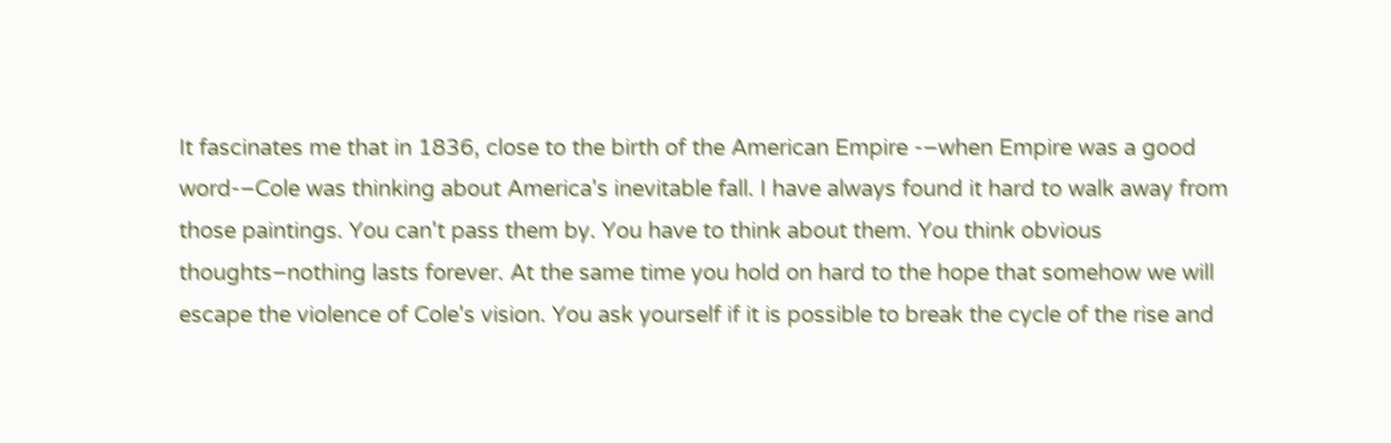It fascinates me that in 1836, close to the birth of the American Empire -–when Empire was a good word-–Cole was thinking about America's inevitable fall. I have always found it hard to walk away from those paintings. You can't pass them by. You have to think about them. You think obvious thoughts–nothing lasts forever. At the same time you hold on hard to the hope that somehow we will escape the violence of Cole's vision. You ask yourself if it is possible to break the cycle of the rise and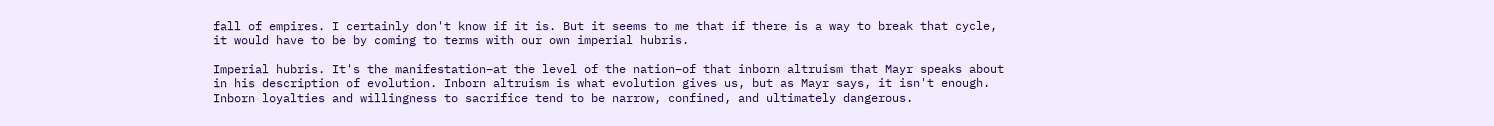fall of empires. I certainly don't know if it is. But it seems to me that if there is a way to break that cycle, it would have to be by coming to terms with our own imperial hubris.

Imperial hubris. It's the manifestation–at the level of the nation–of that inborn altruism that Mayr speaks about in his description of evolution. Inborn altruism is what evolution gives us, but as Mayr says, it isn't enough. Inborn loyalties and willingness to sacrifice tend to be narrow, confined, and ultimately dangerous.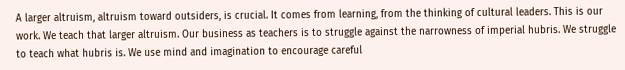A larger altruism, altruism toward outsiders, is crucial. It comes from learning, from the thinking of cultural leaders. This is our work. We teach that larger altruism. Our business as teachers is to struggle against the narrowness of imperial hubris. We struggle to teach what hubris is. We use mind and imagination to encourage careful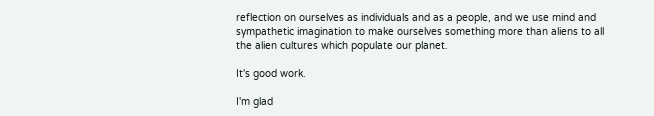reflection on ourselves as individuals and as a people, and we use mind and sympathetic imagination to make ourselves something more than aliens to all the alien cultures which populate our planet.

It's good work.

I'm glad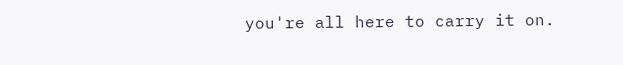you're all here to carry it on.